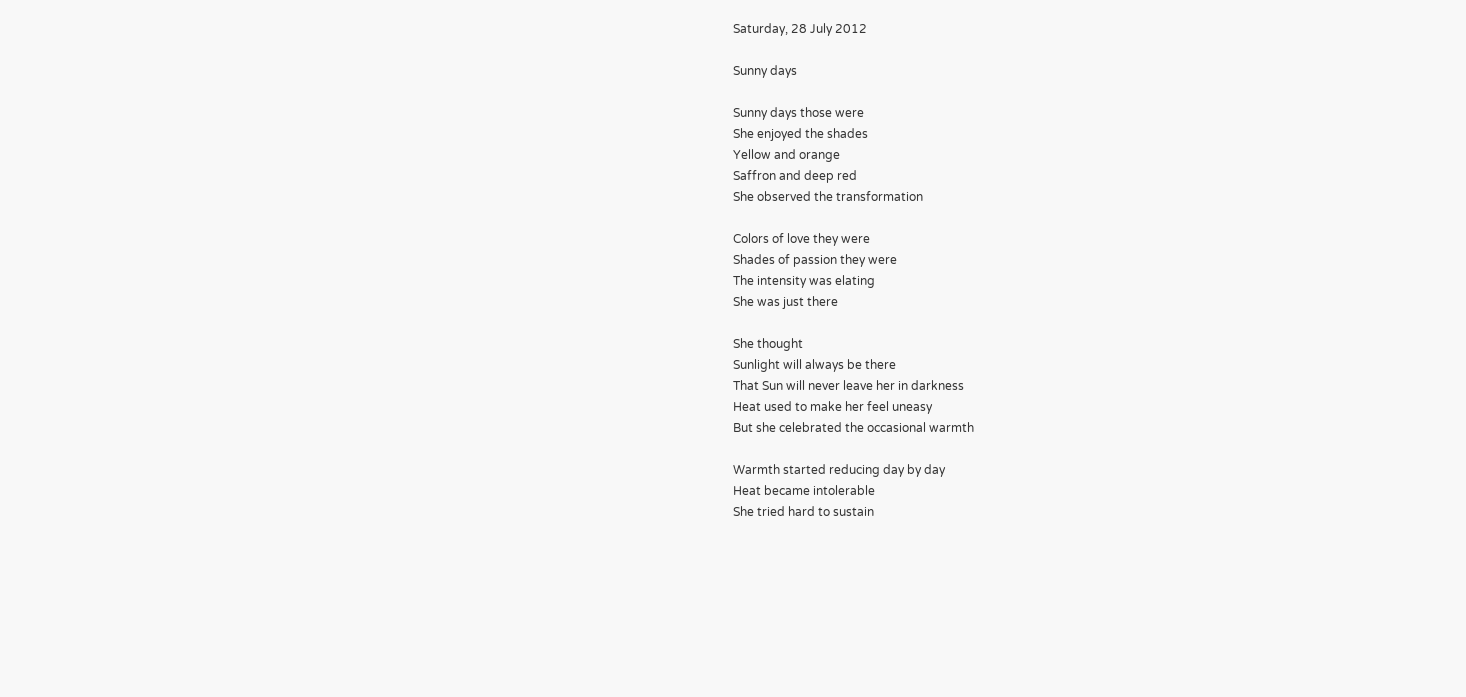Saturday, 28 July 2012

Sunny days

Sunny days those were
She enjoyed the shades
Yellow and orange
Saffron and deep red
She observed the transformation

Colors of love they were
Shades of passion they were
The intensity was elating
She was just there

She thought
Sunlight will always be there
That Sun will never leave her in darkness
Heat used to make her feel uneasy
But she celebrated the occasional warmth

Warmth started reducing day by day
Heat became intolerable
She tried hard to sustain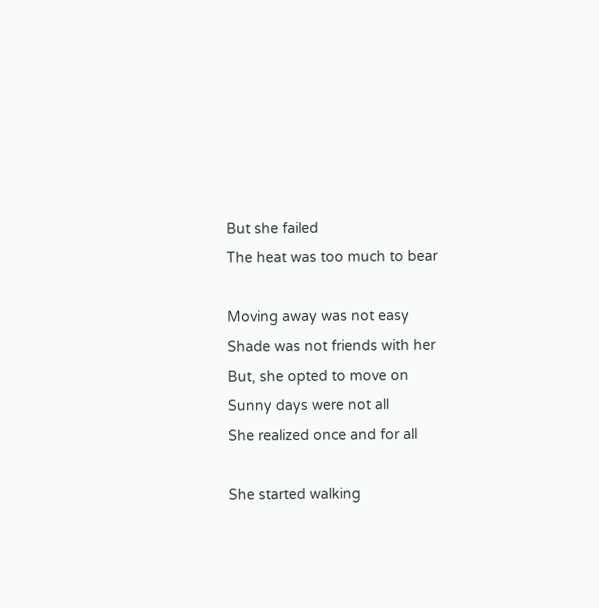But she failed
The heat was too much to bear

Moving away was not easy
Shade was not friends with her
But, she opted to move on
Sunny days were not all
She realized once and for all

She started walking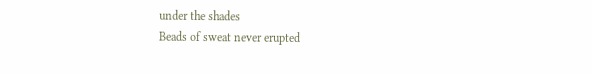under the shades
Beads of sweat never erupted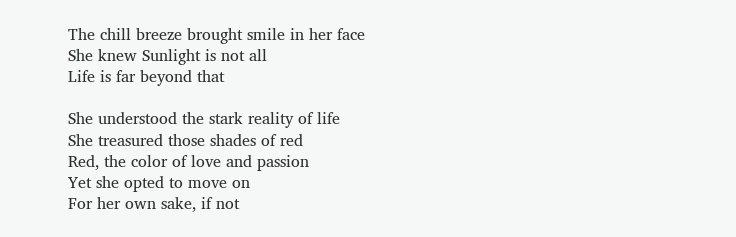The chill breeze brought smile in her face
She knew Sunlight is not all
Life is far beyond that

She understood the stark reality of life
She treasured those shades of red
Red, the color of love and passion
Yet she opted to move on
For her own sake, if not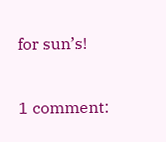for sun’s!

1 comment: